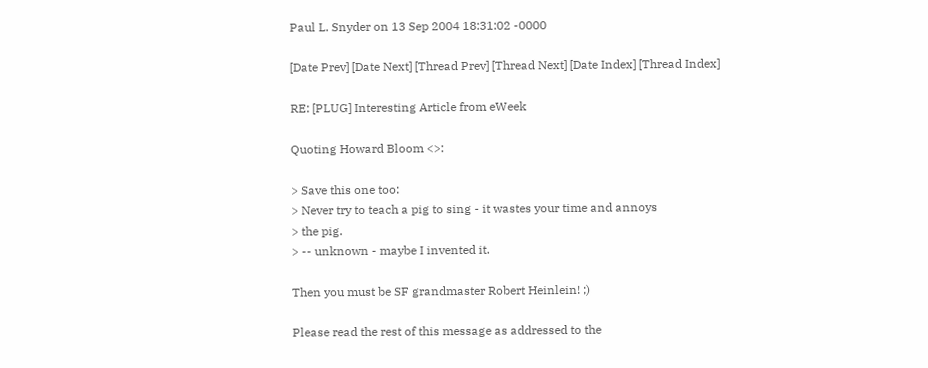Paul L. Snyder on 13 Sep 2004 18:31:02 -0000

[Date Prev] [Date Next] [Thread Prev] [Thread Next] [Date Index] [Thread Index]

RE: [PLUG] Interesting Article from eWeek

Quoting Howard Bloom <>:

> Save this one too:
> Never try to teach a pig to sing - it wastes your time and annoys
> the pig.
> -- unknown - maybe I invented it.

Then you must be SF grandmaster Robert Heinlein! ;)

Please read the rest of this message as addressed to the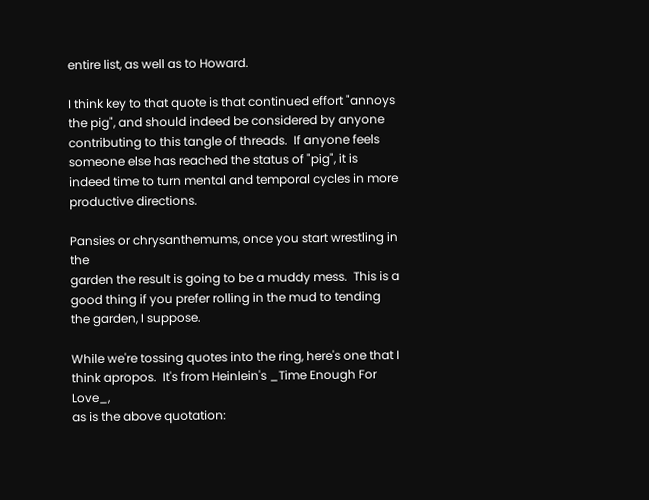entire list, as well as to Howard.

I think key to that quote is that continued effort "annoys
the pig", and should indeed be considered by anyone
contributing to this tangle of threads.  If anyone feels
someone else has reached the status of "pig", it is
indeed time to turn mental and temporal cycles in more
productive directions.

Pansies or chrysanthemums, once you start wrestling in the
garden the result is going to be a muddy mess.  This is a
good thing if you prefer rolling in the mud to tending
the garden, I suppose.

While we're tossing quotes into the ring, here's one that I
think apropos.  It's from Heinlein's _Time Enough For Love_,
as is the above quotation: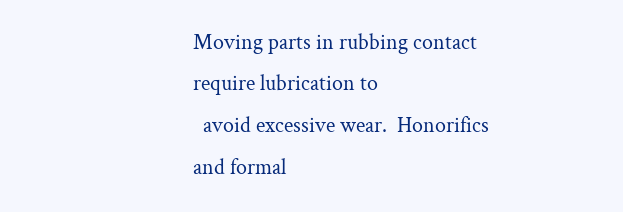Moving parts in rubbing contact require lubrication to
  avoid excessive wear.  Honorifics and formal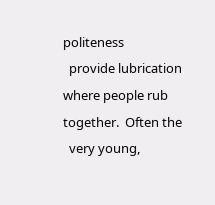politeness
  provide lubrication where people rub together.  Often the
  very young,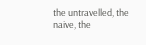the untravelled, the naive, the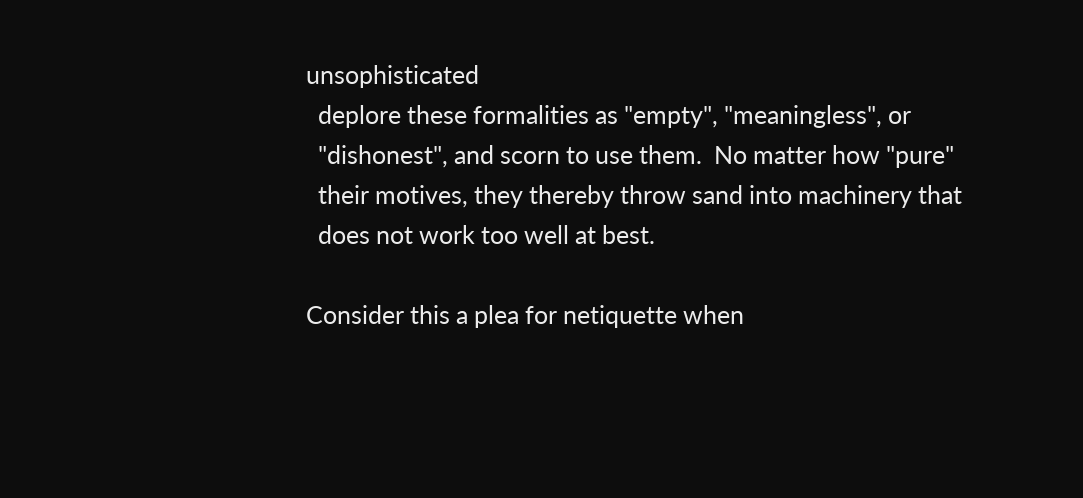unsophisticated
  deplore these formalities as "empty", "meaningless", or
  "dishonest", and scorn to use them.  No matter how "pure"
  their motives, they thereby throw sand into machinery that
  does not work too well at best.

Consider this a plea for netiquette when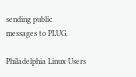sending public
messages to PLUG.

Philadelphia Linux Users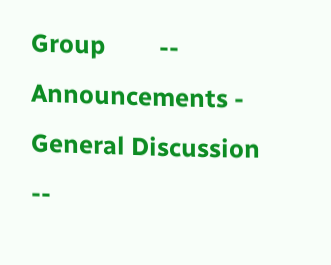Group         --
Announcements -
General Discussion  --